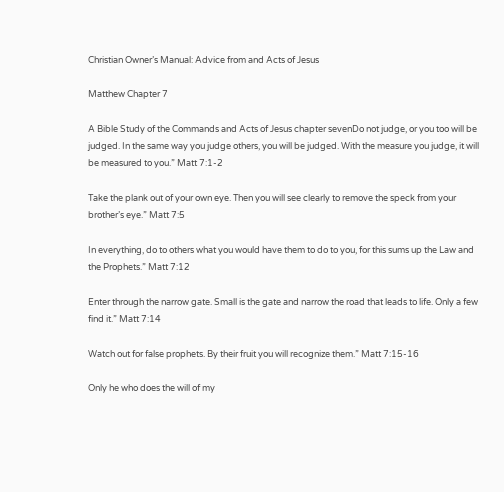Christian Owner’s Manual: Advice from and Acts of Jesus

Matthew Chapter 7

A Bible Study of the Commands and Acts of Jesus chapter sevenDo not judge, or you too will be judged. In the same way you judge others, you will be judged. With the measure you judge, it will be measured to you.” Matt 7:1-2

Take the plank out of your own eye. Then you will see clearly to remove the speck from your brother’s eye.” Matt 7:5

In everything, do to others what you would have them to do to you, for this sums up the Law and the Prophets.” Matt 7:12

Enter through the narrow gate. Small is the gate and narrow the road that leads to life. Only a few find it.” Matt 7:14

Watch out for false prophets. By their fruit you will recognize them.” Matt 7:15-16

Only he who does the will of my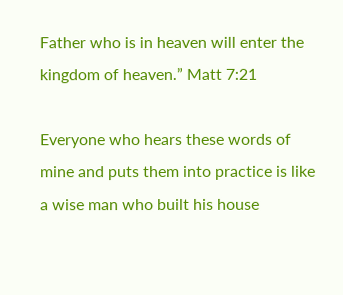Father who is in heaven will enter the kingdom of heaven.” Matt 7:21

Everyone who hears these words of mine and puts them into practice is like a wise man who built his house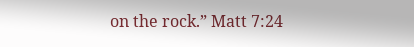on the rock.” Matt 7:24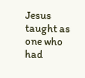Jesus taught as one who had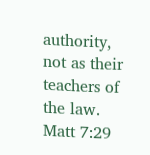authority, not as their teachers of the law. Matt 7:29